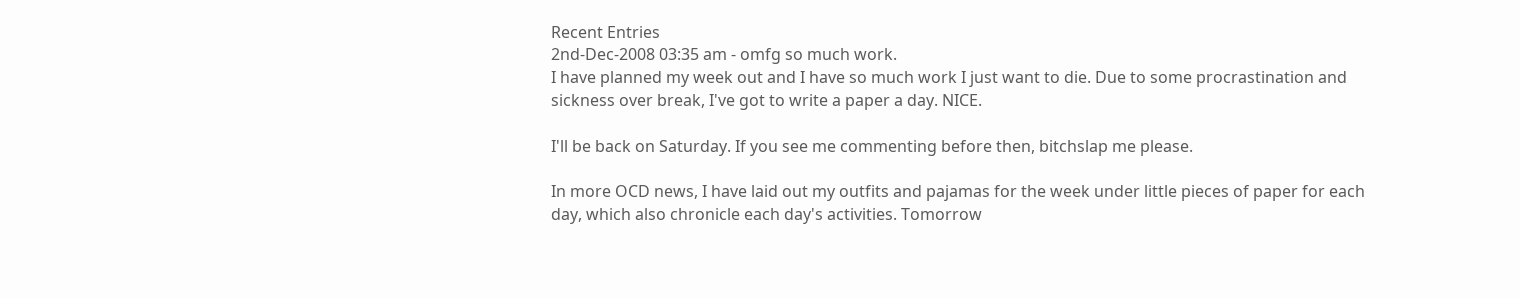Recent Entries
2nd-Dec-2008 03:35 am - omfg so much work.
I have planned my week out and I have so much work I just want to die. Due to some procrastination and sickness over break, I've got to write a paper a day. NICE.

I'll be back on Saturday. If you see me commenting before then, bitchslap me please.

In more OCD news, I have laid out my outfits and pajamas for the week under little pieces of paper for each day, which also chronicle each day's activities. Tomorrow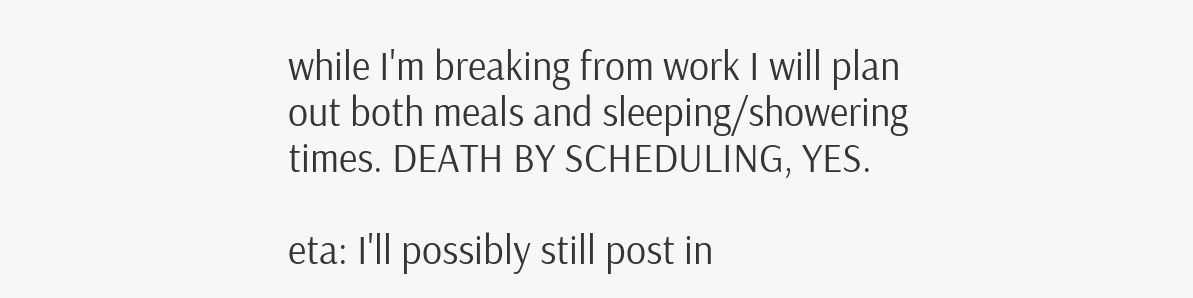while I'm breaking from work I will plan out both meals and sleeping/showering times. DEATH BY SCHEDULING, YES.

eta: I'll possibly still post in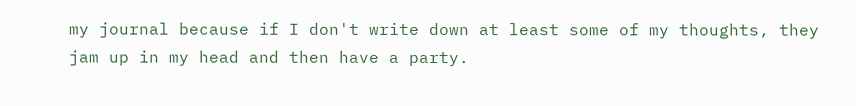my journal because if I don't write down at least some of my thoughts, they jam up in my head and then have a party.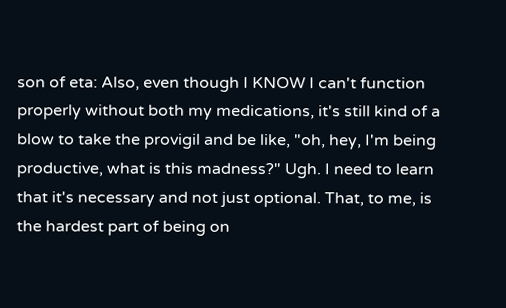son of eta: Also, even though I KNOW I can't function properly without both my medications, it's still kind of a blow to take the provigil and be like, "oh, hey, I'm being productive, what is this madness?" Ugh. I need to learn that it's necessary and not just optional. That, to me, is the hardest part of being on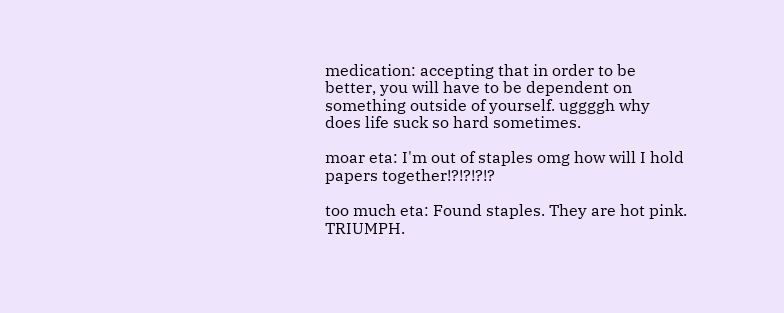medication: accepting that in order to be better, you will have to be dependent on something outside of yourself. uggggh why does life suck so hard sometimes.

moar eta: I'm out of staples omg how will I hold papers together!?!?!?!?

too much eta: Found staples. They are hot pink. TRIUMPH.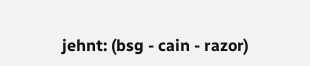jehnt: (bsg - cain - razor)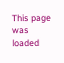This page was loaded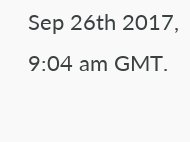Sep 26th 2017, 9:04 am GMT.